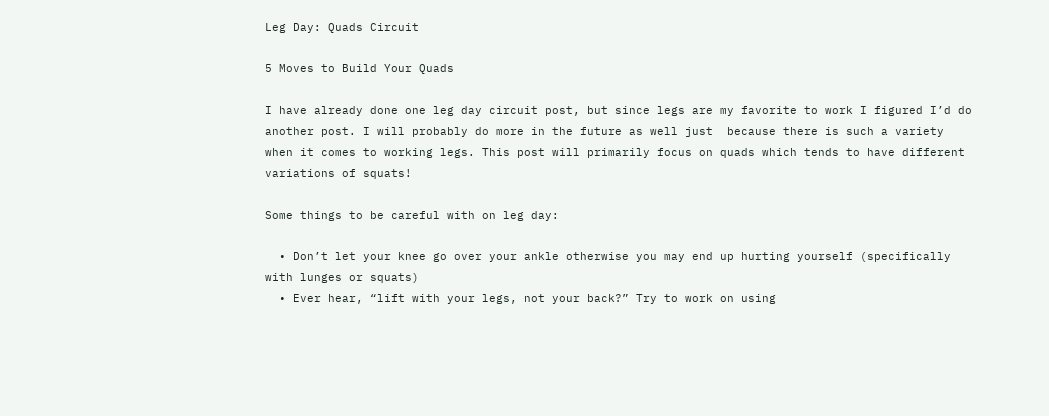Leg Day: Quads Circuit

5 Moves to Build Your Quads

I have already done one leg day circuit post, but since legs are my favorite to work I figured I’d do another post. I will probably do more in the future as well just  because there is such a variety when it comes to working legs. This post will primarily focus on quads which tends to have different variations of squats!

Some things to be careful with on leg day:

  • Don’t let your knee go over your ankle otherwise you may end up hurting yourself (specifically with lunges or squats)
  • Ever hear, “lift with your legs, not your back?” Try to work on using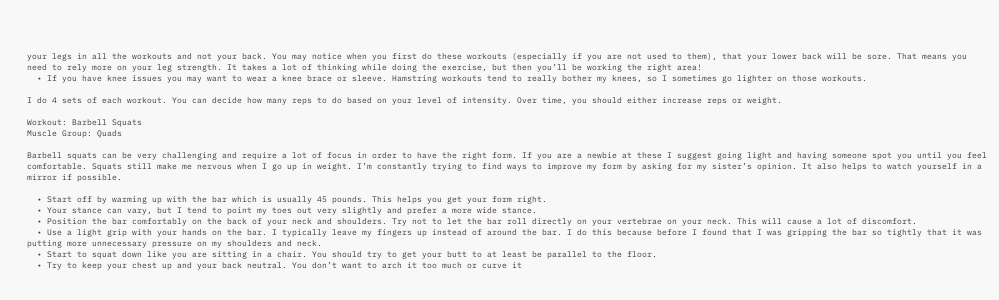your legs in all the workouts and not your back. You may notice when you first do these workouts (especially if you are not used to them), that your lower back will be sore. That means you need to rely more on your leg strength. It takes a lot of thinking while doing the exercise, but then you’ll be working the right area!
  • If you have knee issues you may want to wear a knee brace or sleeve. Hamstring workouts tend to really bother my knees, so I sometimes go lighter on those workouts.

I do 4 sets of each workout. You can decide how many reps to do based on your level of intensity. Over time, you should either increase reps or weight.

Workout: Barbell Squats
Muscle Group: Quads

Barbell squats can be very challenging and require a lot of focus in order to have the right form. If you are a newbie at these I suggest going light and having someone spot you until you feel comfortable. Squats still make me nervous when I go up in weight. I’m constantly trying to find ways to improve my form by asking for my sister’s opinion. It also helps to watch yourself in a mirror if possible.

  • Start off by warming up with the bar which is usually 45 pounds. This helps you get your form right.
  • Your stance can vary, but I tend to point my toes out very slightly and prefer a more wide stance.
  • Position the bar comfortably on the back of your neck and shoulders. Try not to let the bar roll directly on your vertebrae on your neck. This will cause a lot of discomfort.
  • Use a light grip with your hands on the bar. I typically leave my fingers up instead of around the bar. I do this because before I found that I was gripping the bar so tightly that it was putting more unnecessary pressure on my shoulders and neck.
  • Start to squat down like you are sitting in a chair. You should try to get your butt to at least be parallel to the floor.
  • Try to keep your chest up and your back neutral. You don’t want to arch it too much or curve it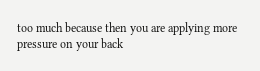too much because then you are applying more pressure on your back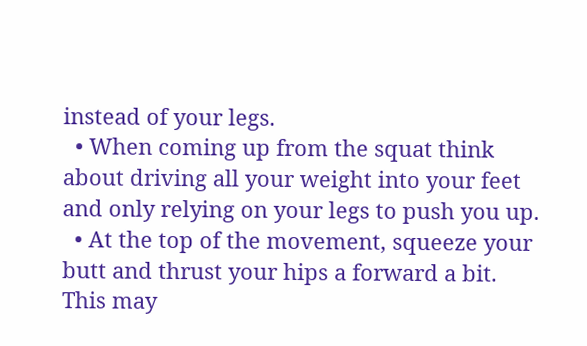instead of your legs.
  • When coming up from the squat think about driving all your weight into your feet and only relying on your legs to push you up.
  • At the top of the movement, squeeze your butt and thrust your hips a forward a bit. This may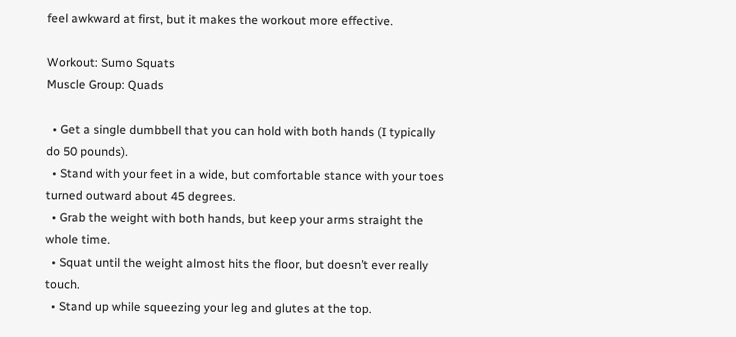feel awkward at first, but it makes the workout more effective.

Workout: Sumo Squats
Muscle Group: Quads

  • Get a single dumbbell that you can hold with both hands (I typically do 50 pounds).
  • Stand with your feet in a wide, but comfortable stance with your toes turned outward about 45 degrees.
  • Grab the weight with both hands, but keep your arms straight the whole time.
  • Squat until the weight almost hits the floor, but doesn’t ever really touch.
  • Stand up while squeezing your leg and glutes at the top.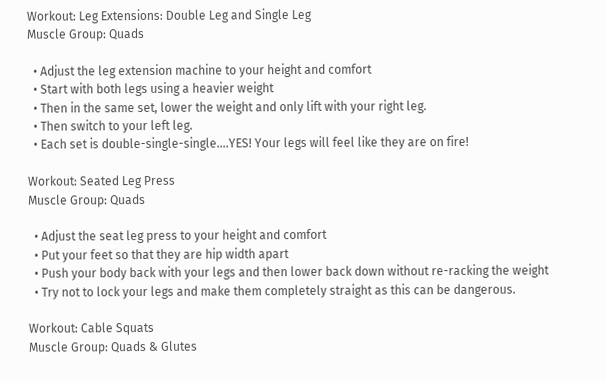Workout: Leg Extensions: Double Leg and Single Leg
Muscle Group: Quads

  • Adjust the leg extension machine to your height and comfort
  • Start with both legs using a heavier weight
  • Then in the same set, lower the weight and only lift with your right leg.
  • Then switch to your left leg.
  • Each set is double-single-single….YES! Your legs will feel like they are on fire!

Workout: Seated Leg Press
Muscle Group: Quads

  • Adjust the seat leg press to your height and comfort
  • Put your feet so that they are hip width apart
  • Push your body back with your legs and then lower back down without re-racking the weight
  • Try not to lock your legs and make them completely straight as this can be dangerous.

Workout: Cable Squats
Muscle Group: Quads & Glutes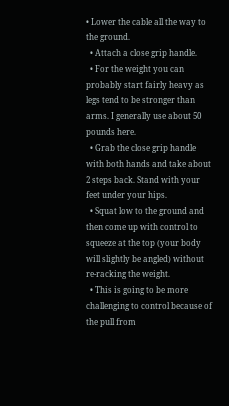• Lower the cable all the way to the ground.
  • Attach a close grip handle.
  • For the weight you can probably start fairly heavy as legs tend to be stronger than arms. I generally use about 50 pounds here.
  • Grab the close grip handle with both hands and take about 2 steps back. Stand with your feet under your hips.
  • Squat low to the ground and then come up with control to squeeze at the top (your body will slightly be angled) without re-racking the weight.
  • This is going to be more challenging to control because of the pull from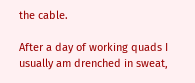the cable.

After a day of working quads I usually am drenched in sweat,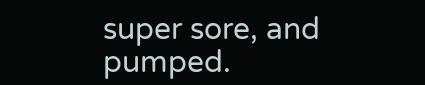super sore, and pumped.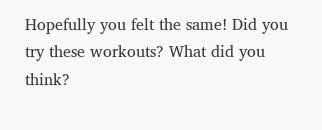Hopefully you felt the same! Did you try these workouts? What did you think?